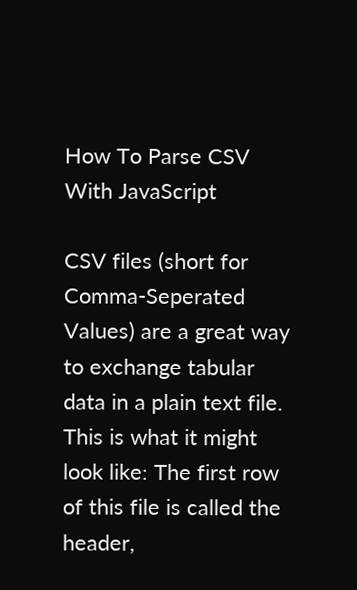How To Parse CSV With JavaScript

CSV files (short for Comma-Seperated Values) are a great way to exchange tabular data in a plain text file. This is what it might look like: The first row of this file is called the header,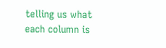telling us what each column is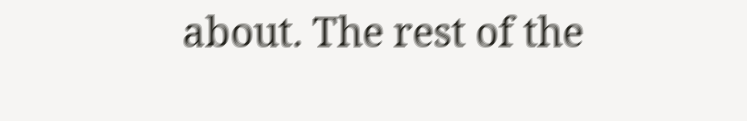about. The rest of the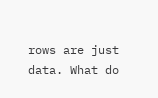rows are just data. What do